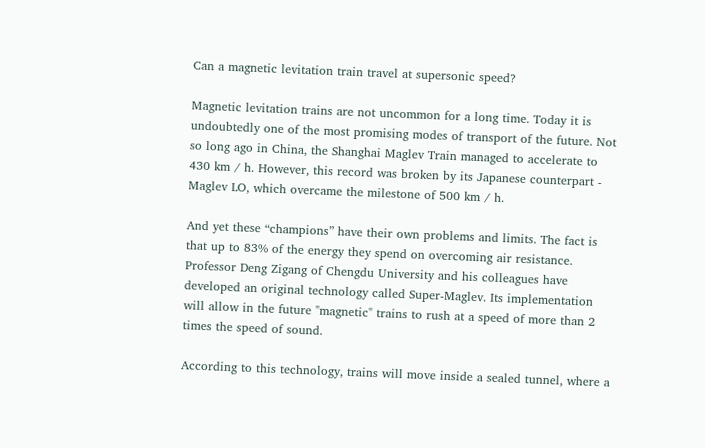Can a magnetic levitation train travel at supersonic speed?

Magnetic levitation trains are not uncommon for a long time. Today it is undoubtedly one of the most promising modes of transport of the future. Not so long ago in China, the Shanghai Maglev Train managed to accelerate to 430 km / h. However, this record was broken by its Japanese counterpart - Maglev LO, which overcame the milestone of 500 km / h.

And yet these “champions” have their own problems and limits. The fact is that up to 83% of the energy they spend on overcoming air resistance. Professor Deng Zigang of Chengdu University and his colleagues have developed an original technology called Super-Maglev. Its implementation will allow in the future "magnetic" trains to rush at a speed of more than 2 times the speed of sound.

According to this technology, trains will move inside a sealed tunnel, where a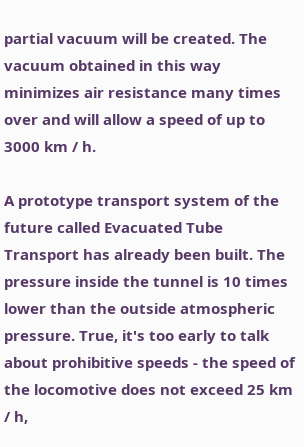partial vacuum will be created. The vacuum obtained in this way minimizes air resistance many times over and will allow a speed of up to 3000 km / h.

A prototype transport system of the future called Evacuated Tube Transport has already been built. The pressure inside the tunnel is 10 times lower than the outside atmospheric pressure. True, it's too early to talk about prohibitive speeds - the speed of the locomotive does not exceed 25 km / h,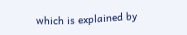which is explained by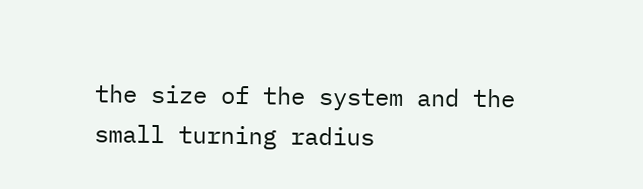the size of the system and the small turning radius